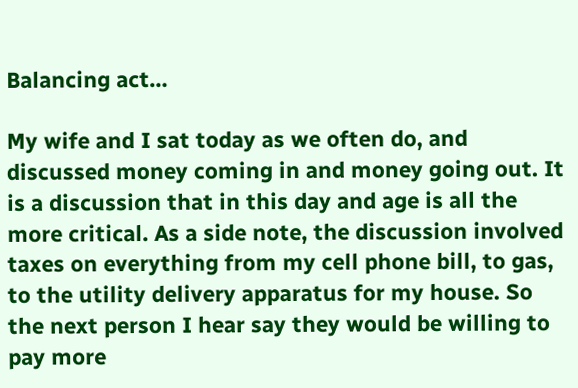Balancing act…

My wife and I sat today as we often do, and discussed money coming in and money going out. It is a discussion that in this day and age is all the more critical. As a side note, the discussion involved taxes on everything from my cell phone bill, to gas, to the utility delivery apparatus for my house. So the next person I hear say they would be willing to pay more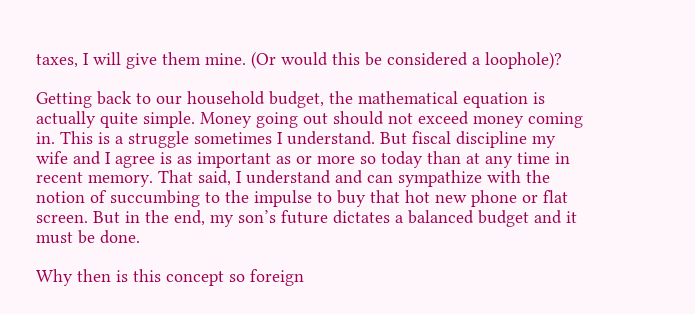taxes, I will give them mine. (Or would this be considered a loophole)?

Getting back to our household budget, the mathematical equation is actually quite simple. Money going out should not exceed money coming in. This is a struggle sometimes I understand. But fiscal discipline my wife and I agree is as important as or more so today than at any time in recent memory. That said, I understand and can sympathize with the notion of succumbing to the impulse to buy that hot new phone or flat screen. But in the end, my son’s future dictates a balanced budget and it must be done.

Why then is this concept so foreign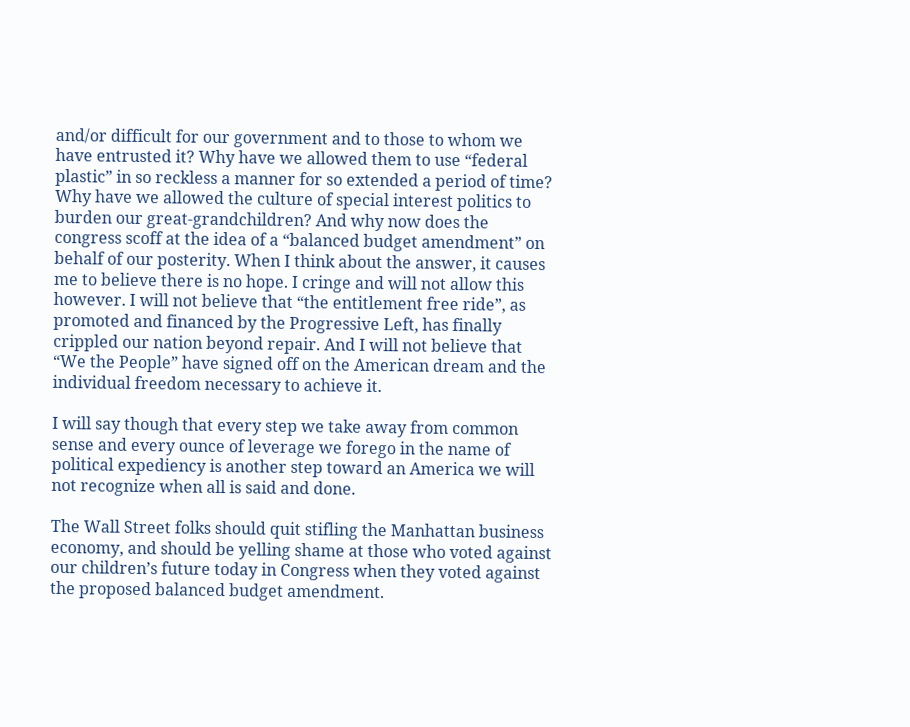and/or difficult for our government and to those to whom we have entrusted it? Why have we allowed them to use “federal plastic” in so reckless a manner for so extended a period of time? Why have we allowed the culture of special interest politics to burden our great-grandchildren? And why now does the congress scoff at the idea of a “balanced budget amendment” on behalf of our posterity. When I think about the answer, it causes me to believe there is no hope. I cringe and will not allow this however. I will not believe that “the entitlement free ride”, as promoted and financed by the Progressive Left, has finally crippled our nation beyond repair. And I will not believe that “We the People” have signed off on the American dream and the individual freedom necessary to achieve it.

I will say though that every step we take away from common sense and every ounce of leverage we forego in the name of political expediency is another step toward an America we will not recognize when all is said and done.

The Wall Street folks should quit stifling the Manhattan business economy, and should be yelling shame at those who voted against our children’s future today in Congress when they voted against the proposed balanced budget amendment.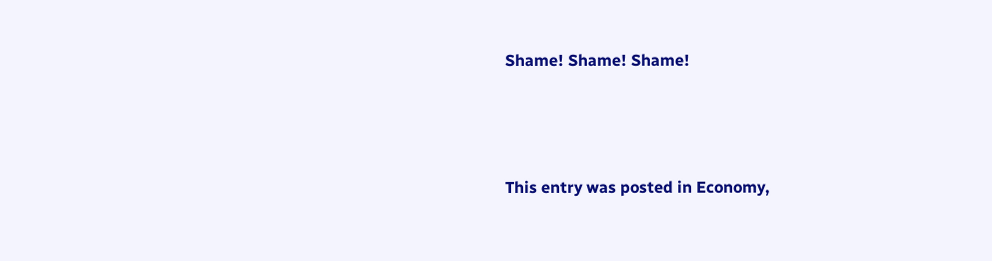Shame! Shame! Shame!




This entry was posted in Economy,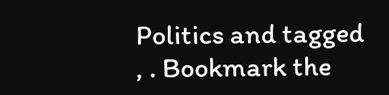Politics and tagged , . Bookmark the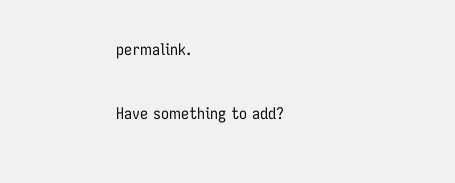permalink.

Have something to add?